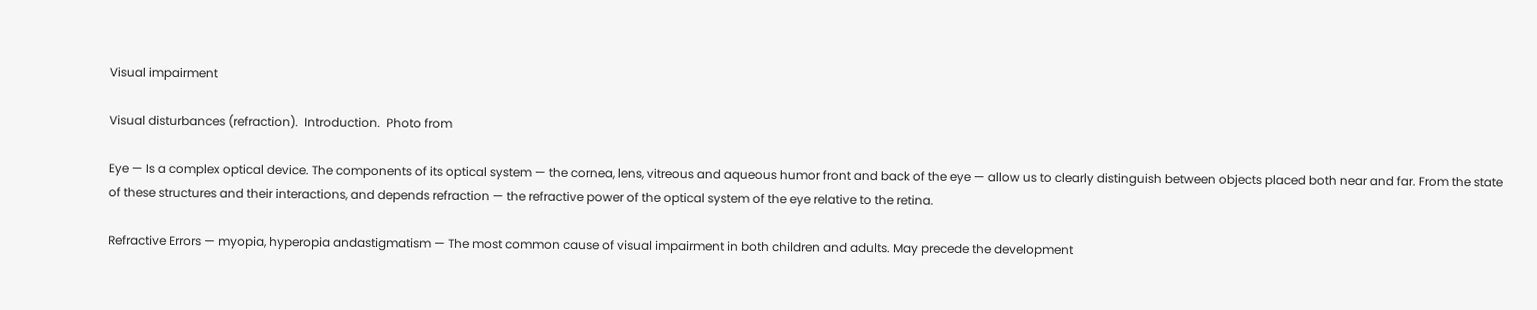Visual impairment

Visual disturbances (refraction).  Introduction.  Photo from

Eye — Is a complex optical device. The components of its optical system — the cornea, lens, vitreous and aqueous humor front and back of the eye — allow us to clearly distinguish between objects placed both near and far. From the state of these structures and their interactions, and depends refraction — the refractive power of the optical system of the eye relative to the retina.

Refractive Errors — myopia, hyperopia andastigmatism — The most common cause of visual impairment in both children and adults. May precede the development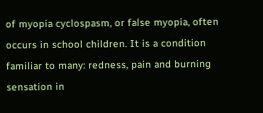of myopia cyclospasm, or false myopia, often occurs in school children. It is a condition familiar to many: redness, pain and burning sensation in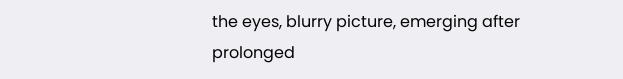the eyes, blurry picture, emerging after prolonged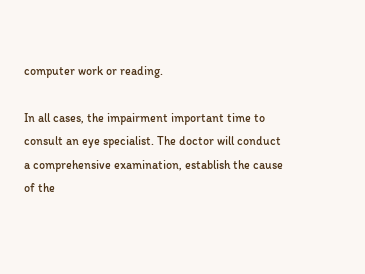computer work or reading.

In all cases, the impairment important time to consult an eye specialist. The doctor will conduct a comprehensive examination, establish the cause of the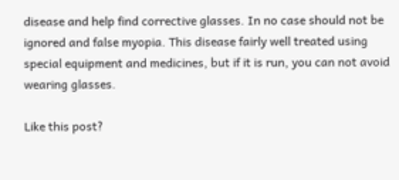disease and help find corrective glasses. In no case should not be ignored and false myopia. This disease fairly well treated using special equipment and medicines, but if it is run, you can not avoid wearing glasses.

Like this post?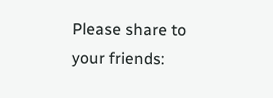Please share to your friends: